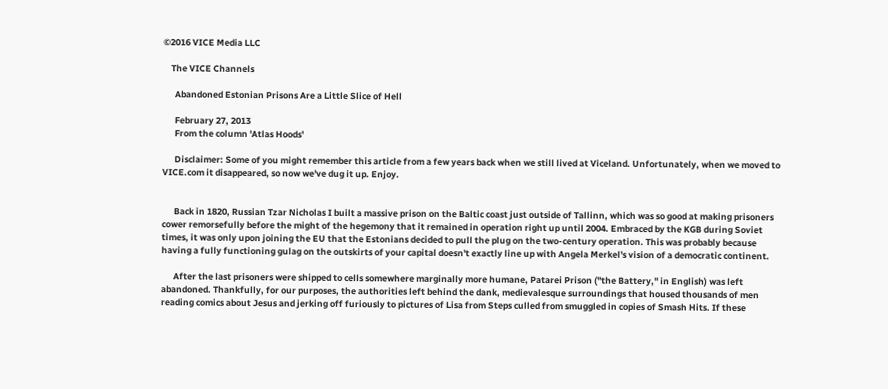©2016 VICE Media LLC

    The VICE Channels

      Abandoned Estonian Prisons Are a Little Slice of Hell

      February 27, 2013
      From the column 'Atlas Hoods'

      Disclaimer: Some of you might remember this article from a few years back when we still lived at Viceland. Unfortunately, when we moved to VICE.com it disappeared, so now we've dug it up. Enjoy.


      Back in 1820, Russian Tzar Nicholas I built a massive prison on the Baltic coast just outside of Tallinn, which was so good at making prisoners cower remorsefully before the might of the hegemony that it remained in operation right up until 2004. Embraced by the KGB during Soviet times, it was only upon joining the EU that the Estonians decided to pull the plug on the two-century operation. This was probably because having a fully functioning gulag on the outskirts of your capital doesn't exactly line up with Angela Merkel's vision of a democratic continent.

      After the last prisoners were shipped to cells somewhere marginally more humane, Patarei Prison ("the Battery," in English) was left abandoned. Thankfully, for our purposes, the authorities left behind the dank, medievalesque surroundings that housed thousands of men reading comics about Jesus and jerking off furiously to pictures of Lisa from Steps culled from smuggled in copies of Smash Hits. If these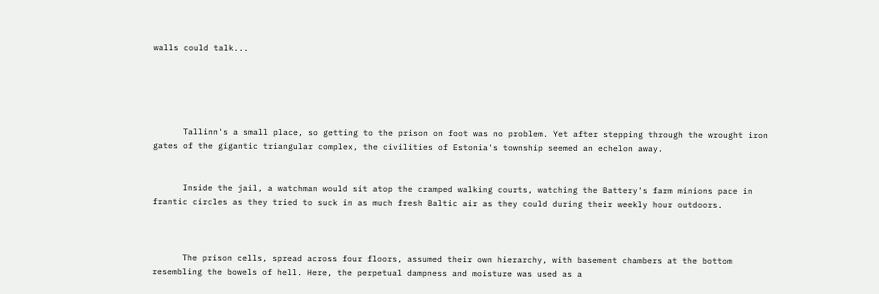walls could talk...





      Tallinn's a small place, so getting to the prison on foot was no problem. Yet after stepping through the wrought iron gates of the gigantic triangular complex, the civilities of Estonia's township seemed an echelon away.


      Inside the jail, a watchman would sit atop the cramped walking courts, watching the Battery's farm minions pace in frantic circles as they tried to suck in as much fresh Baltic air as they could during their weekly hour outdoors.



      The prison cells, spread across four floors, assumed their own hierarchy, with basement chambers at the bottom resembling the bowels of hell. Here, the perpetual dampness and moisture was used as a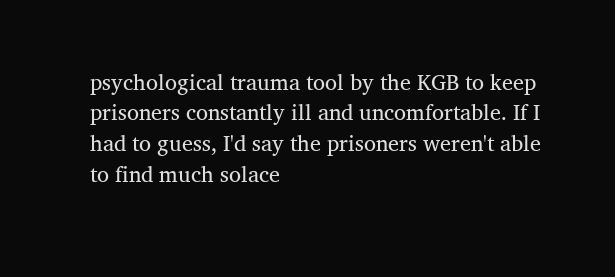psychological trauma tool by the KGB to keep prisoners constantly ill and uncomfortable. If I had to guess, I'd say the prisoners weren't able to find much solace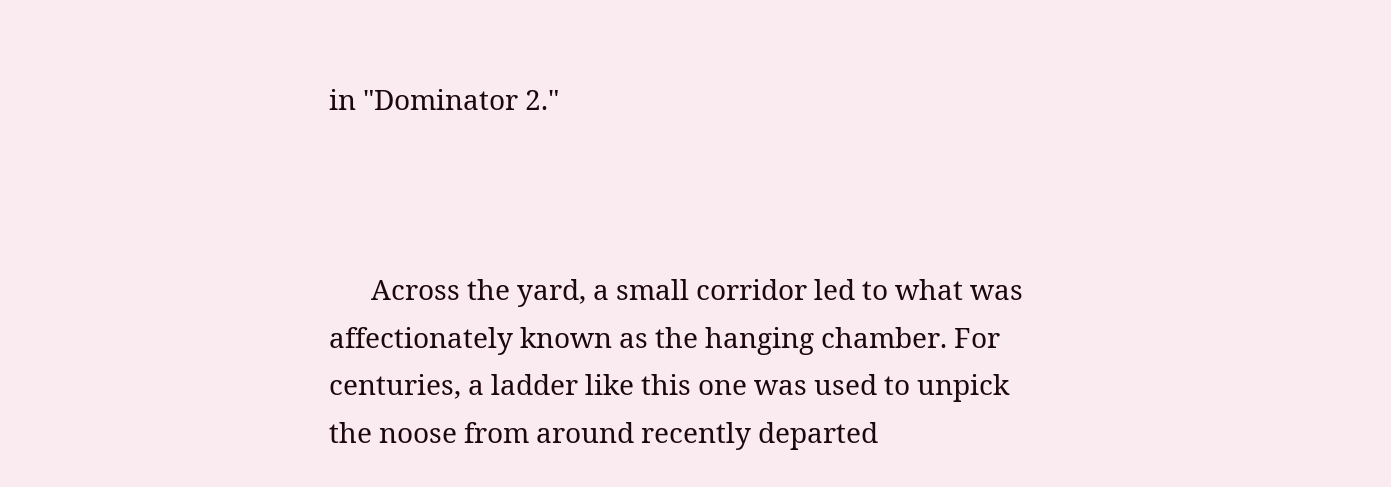in "Dominator 2."



      Across the yard, a small corridor led to what was affectionately known as the hanging chamber. For centuries, a ladder like this one was used to unpick the noose from around recently departed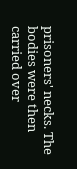prisoners' necks. The bodies were then carried over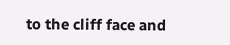to the cliff face and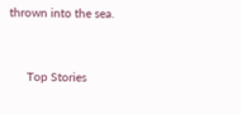thrown into the sea.


      Top Stories